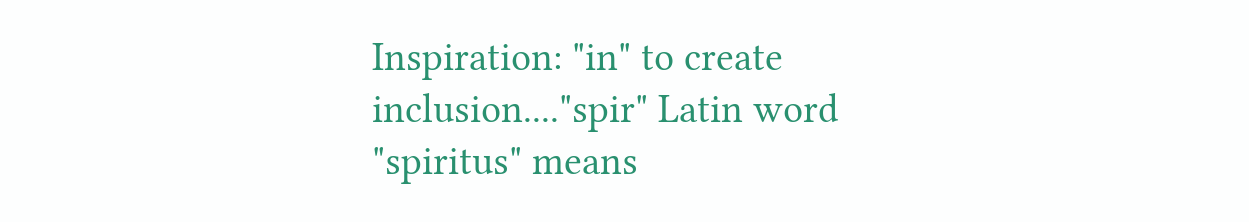Inspiration: "in" to create inclusion...."spir" Latin word "spiritus" means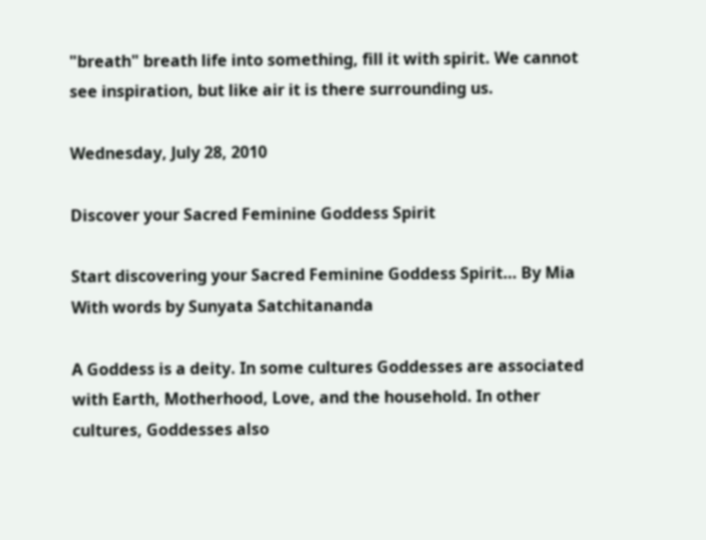"breath" breath life into something, fill it with spirit. We cannot see inspiration, but like air it is there surrounding us.

Wednesday, July 28, 2010

Discover your Sacred Feminine Goddess Spirit

Start discovering your Sacred Feminine Goddess Spirit… By Mia
With words by Sunyata Satchitananda

A Goddess is a deity. In some cultures Goddesses are associated with Earth, Motherhood, Love, and the household. In other cultures, Goddesses also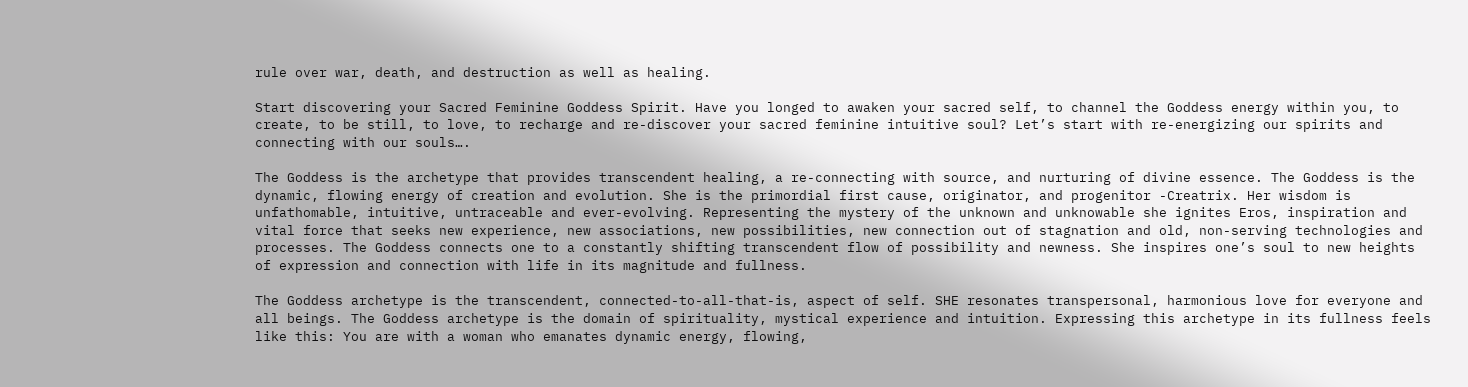rule over war, death, and destruction as well as healing.

Start discovering your Sacred Feminine Goddess Spirit. Have you longed to awaken your sacred self, to channel the Goddess energy within you, to create, to be still, to love, to recharge and re-discover your sacred feminine intuitive soul? Let’s start with re-energizing our spirits and connecting with our souls….

The Goddess is the archetype that provides transcendent healing, a re-connecting with source, and nurturing of divine essence. The Goddess is the dynamic, flowing energy of creation and evolution. She is the primordial first cause, originator, and progenitor -Creatrix. Her wisdom is unfathomable, intuitive, untraceable and ever-evolving. Representing the mystery of the unknown and unknowable she ignites Eros, inspiration and vital force that seeks new experience, new associations, new possibilities, new connection out of stagnation and old, non-serving technologies and processes. The Goddess connects one to a constantly shifting transcendent flow of possibility and newness. She inspires one’s soul to new heights of expression and connection with life in its magnitude and fullness.

The Goddess archetype is the transcendent, connected-to-all-that-is, aspect of self. SHE resonates transpersonal, harmonious love for everyone and all beings. The Goddess archetype is the domain of spirituality, mystical experience and intuition. Expressing this archetype in its fullness feels like this: You are with a woman who emanates dynamic energy, flowing,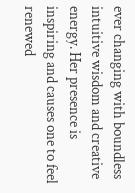ever changing with boundless intuitive wisdom and creative energy. Her presence is inspiring and causes one to feel renewed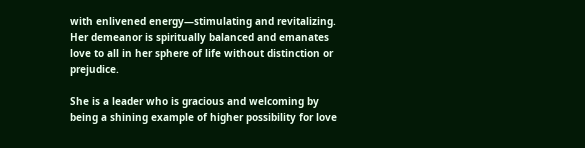with enlivened energy—stimulating and revitalizing. Her demeanor is spiritually balanced and emanates love to all in her sphere of life without distinction or prejudice.

She is a leader who is gracious and welcoming by being a shining example of higher possibility for love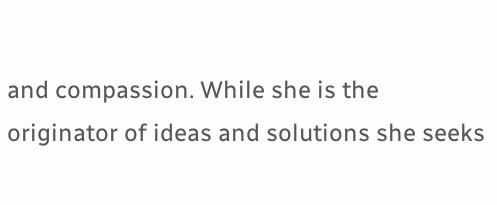and compassion. While she is the originator of ideas and solutions she seeks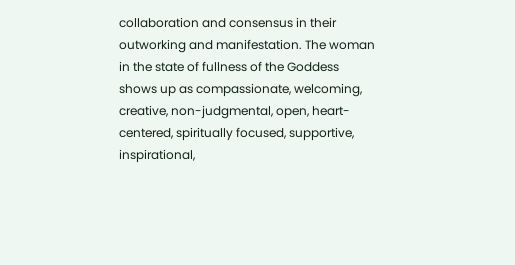collaboration and consensus in their outworking and manifestation. The woman in the state of fullness of the Goddess shows up as compassionate, welcoming, creative, non-judgmental, open, heart-centered, spiritually focused, supportive, inspirational,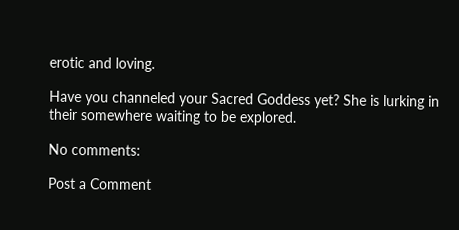erotic and loving.

Have you channeled your Sacred Goddess yet? She is lurking in their somewhere waiting to be explored.

No comments:

Post a Comment